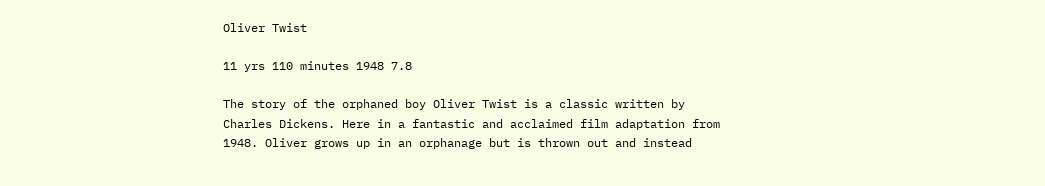Oliver Twist

11 yrs 110 minutes 1948 7.8

The story of the orphaned boy Oliver Twist is a classic written by Charles Dickens. Here in a fantastic and acclaimed film adaptation from 1948. Oliver grows up in an orphanage but is thrown out and instead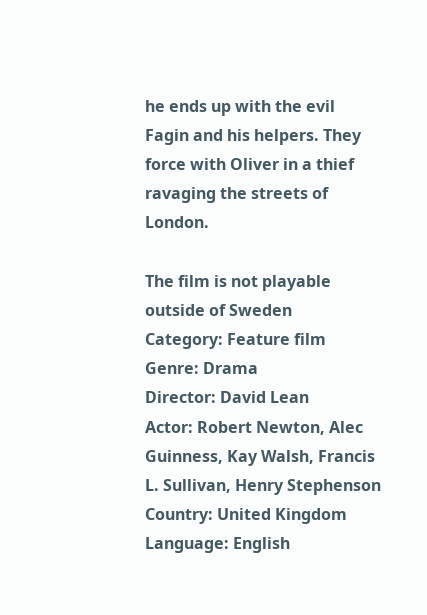he ends up with the evil Fagin and his helpers. They force with Oliver in a thief ravaging the streets of London.

The film is not playable outside of Sweden
Category: Feature film
Genre: Drama
Director: David Lean
Actor: Robert Newton, Alec Guinness, Kay Walsh, Francis L. Sullivan, Henry Stephenson
Country: United Kingdom
Language: English